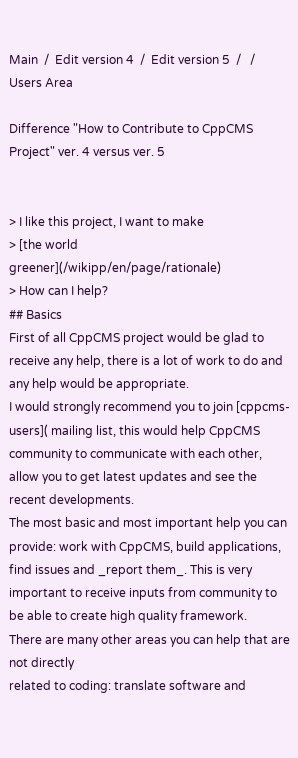Main  /  Edit version 4  /  Edit version 5  /   /  Users Area

Difference "How to Contribute to CppCMS Project" ver. 4 versus ver. 5


> I like this project, I want to make
> [the world greener](/wikipp/en/page/rationale)
> How can I help?
## Basics
First of all CppCMS project would be glad to receive any help, there is a lot of work to do and any help would be appropriate.
I would strongly recommend you to join [cppcms-users]( mailing list, this would help CppCMS community to communicate with each other, allow you to get latest updates and see the recent developments.
The most basic and most important help you can provide: work with CppCMS, build applications, find issues and _report them_. This is very important to receive inputs from community to be able to create high quality framework.
There are many other areas you can help that are not directly
related to coding: translate software and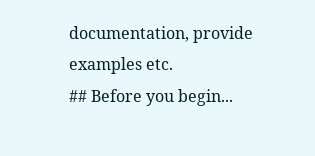documentation, provide examples etc.
## Before you begin...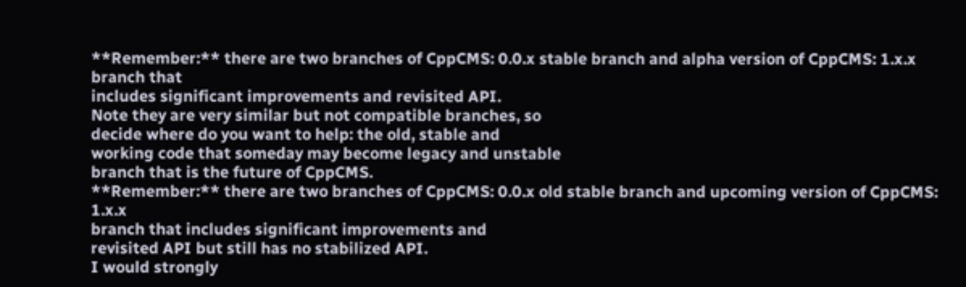**Remember:** there are two branches of CppCMS: 0.0.x stable branch and alpha version of CppCMS: 1.x.x branch that
includes significant improvements and revisited API.
Note they are very similar but not compatible branches, so
decide where do you want to help: the old, stable and
working code that someday may become legacy and unstable
branch that is the future of CppCMS.
**Remember:** there are two branches of CppCMS: 0.0.x old stable branch and upcoming version of CppCMS: 1.x.x
branch that includes significant improvements and
revisited API but still has no stabilized API.
I would strongly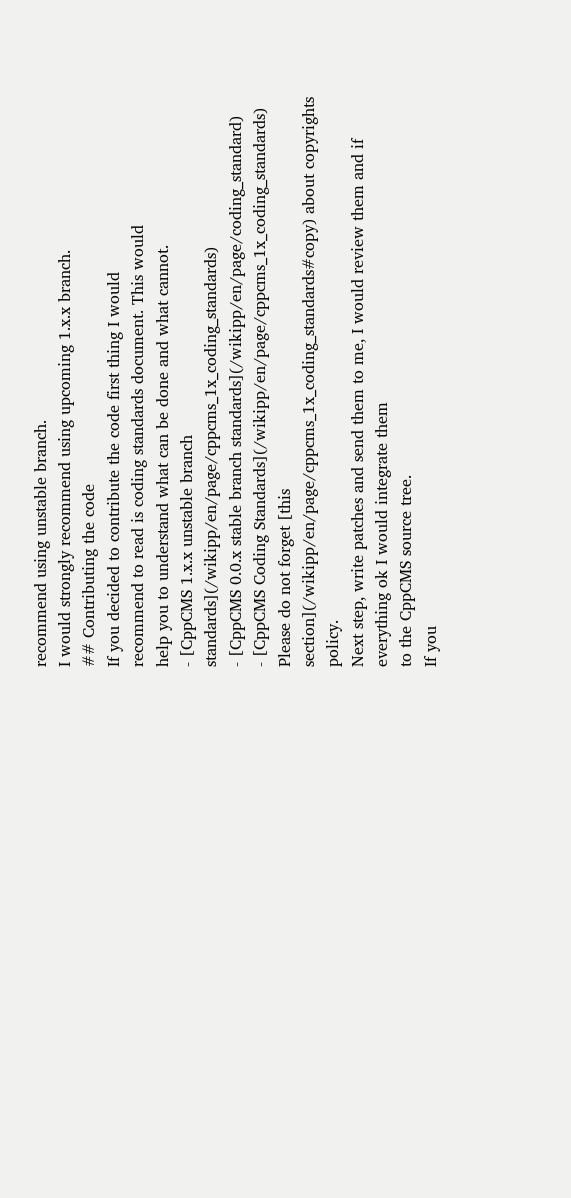recommend using unstable branch.
I would strongly recommend using upcoming 1.x.x branch.
## Contributing the code
If you decided to contribute the code first thing I would
recommend to read is coding standards document. This would
help you to understand what can be done and what cannot.
- [CppCMS 1.x.x unstable branch standards](/wikipp/en/page/cppcms_1x_coding_standards)
- [CppCMS 0.0.x stable branch standards](/wikipp/en/page/coding_standard)
- [CppCMS Coding Standards](/wikipp/en/page/cppcms_1x_coding_standards)
Please do not forget [this section](/wikipp/en/page/cppcms_1x_coding_standards#copy) about copyrights policy.
Next step, write patches and send them to me, I would review them and if everything ok I would integrate them
to the CppCMS source tree.
If you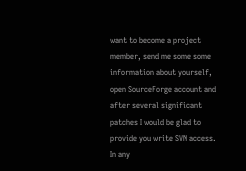want to become a project member, send me some some
information about yourself, open SourceForge account and after several significant patches I would be glad to provide you write SVN access.
In any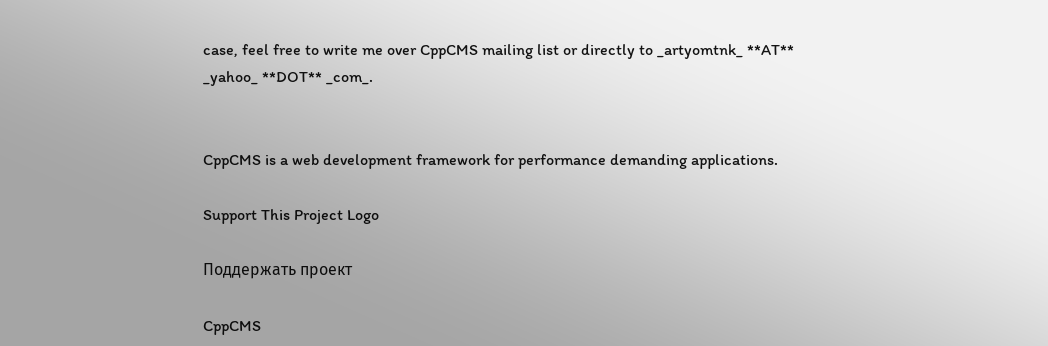case, feel free to write me over CppCMS mailing list or directly to _artyomtnk_ **AT** _yahoo_ **DOT** _com_.


CppCMS is a web development framework for performance demanding applications.

Support This Project Logo

Поддержать проект

CppCMS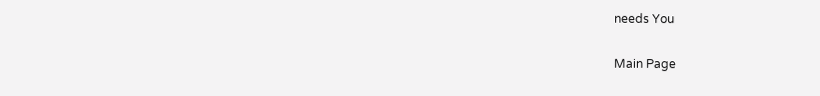needs You


Main Page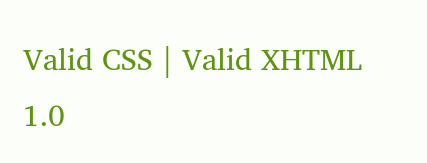Valid CSS | Valid XHTML 1.0